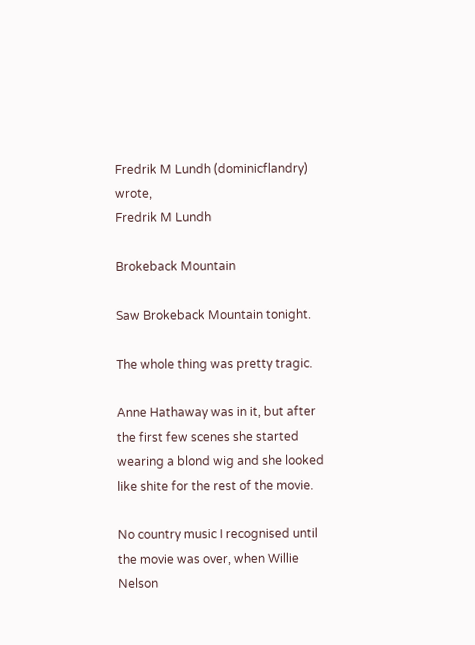Fredrik M Lundh (dominicflandry) wrote,
Fredrik M Lundh

Brokeback Mountain

Saw Brokeback Mountain tonight.

The whole thing was pretty tragic.

Anne Hathaway was in it, but after the first few scenes she started wearing a blond wig and she looked like shite for the rest of the movie.

No country music I recognised until the movie was over, when Willie Nelson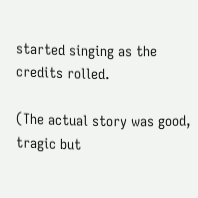started singing as the credits rolled.

(The actual story was good, tragic but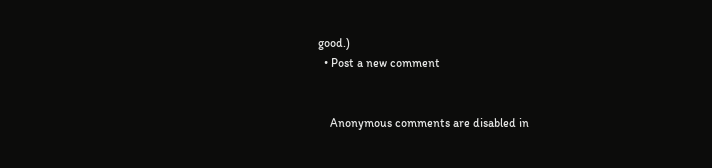good.)
  • Post a new comment


    Anonymous comments are disabled in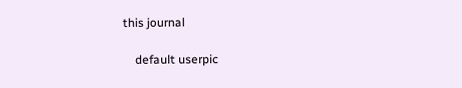this journal

    default userpic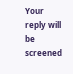Your reply will be screened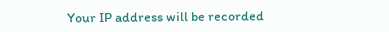Your IP address will be recorded